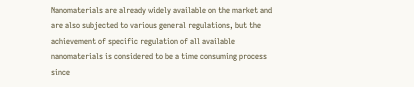Nanomaterials are already widely available on the market and are also subjected to various general regulations, but the achievement of specific regulation of all available nanomaterials is considered to be a time consuming process since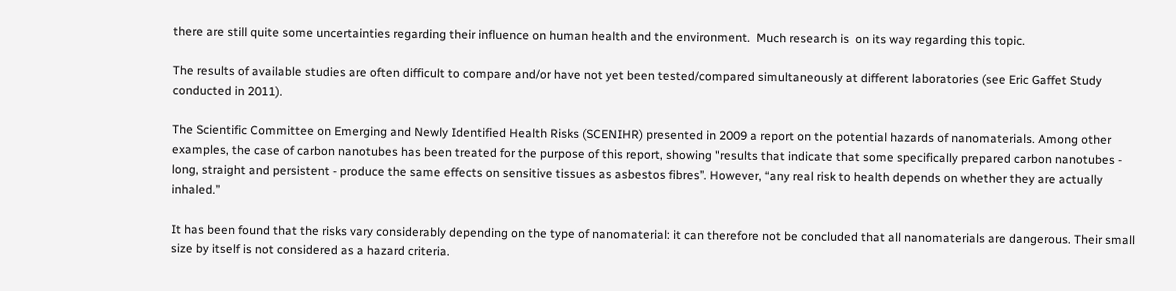there are still quite some uncertainties regarding their influence on human health and the environment.  Much research is  on its way regarding this topic.

The results of available studies are often difficult to compare and/or have not yet been tested/compared simultaneously at different laboratories (see Eric Gaffet Study conducted in 2011).

The Scientific Committee on Emerging and Newly Identified Health Risks (SCENIHR) presented in 2009 a report on the potential hazards of nanomaterials. Among other examples, the case of carbon nanotubes has been treated for the purpose of this report, showing "results that indicate that some specifically prepared carbon nanotubes - long, straight and persistent - produce the same effects on sensitive tissues as asbestos fibres’’. However, “any real risk to health depends on whether they are actually inhaled.”

It has been found that the risks vary considerably depending on the type of nanomaterial: it can therefore not be concluded that all nanomaterials are dangerous. Their small size by itself is not considered as a hazard criteria.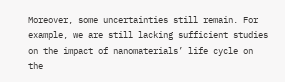Moreover, some uncertainties still remain. For example, we are still lacking sufficient studies on the impact of nanomaterials’ life cycle on the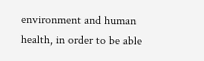environment and human health, in order to be able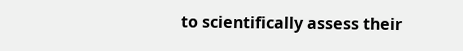to scientifically assess their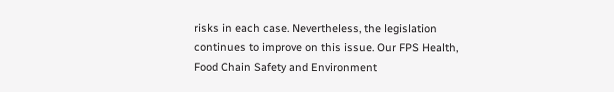risks in each case. Nevertheless, the legislation continues to improve on this issue. Our FPS Health, Food Chain Safety and Environment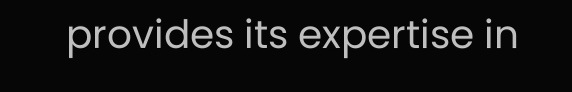provides its expertise in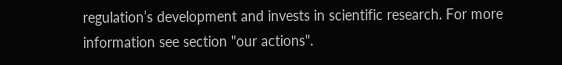regulation’s development and invests in scientific research. For more information see section "our actions".